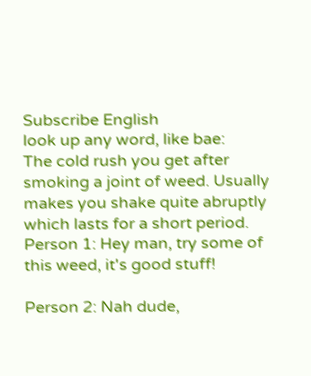Subscribe English
look up any word, like bae:
The cold rush you get after smoking a joint of weed. Usually makes you shake quite abruptly which lasts for a short period.
Person 1: Hey man, try some of this weed, it's good stuff!

Person 2: Nah dude,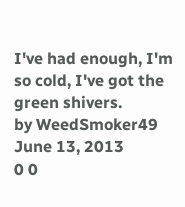I've had enough, I'm so cold, I've got the green shivers.
by WeedSmoker49 June 13, 2013
0 0